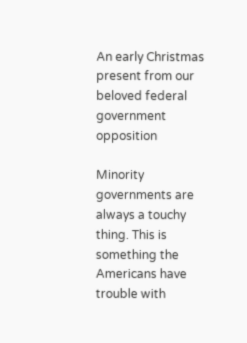An early Christmas present from our beloved federal government opposition

Minority governments are always a touchy thing. This is something the Americans have trouble with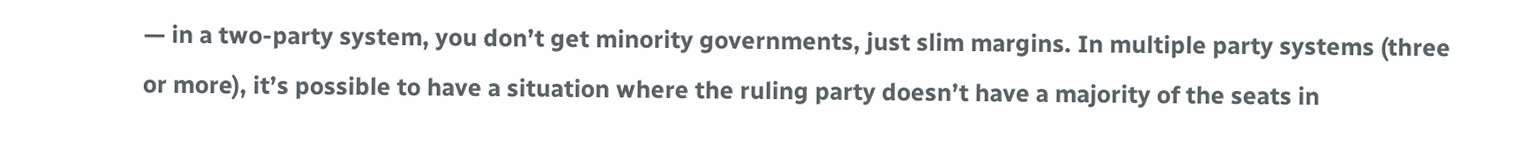— in a two-party system, you don’t get minority governments, just slim margins. In multiple party systems (three or more), it’s possible to have a situation where the ruling party doesn’t have a majority of the seats in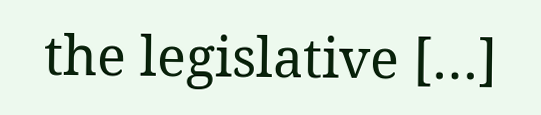the legislative […]